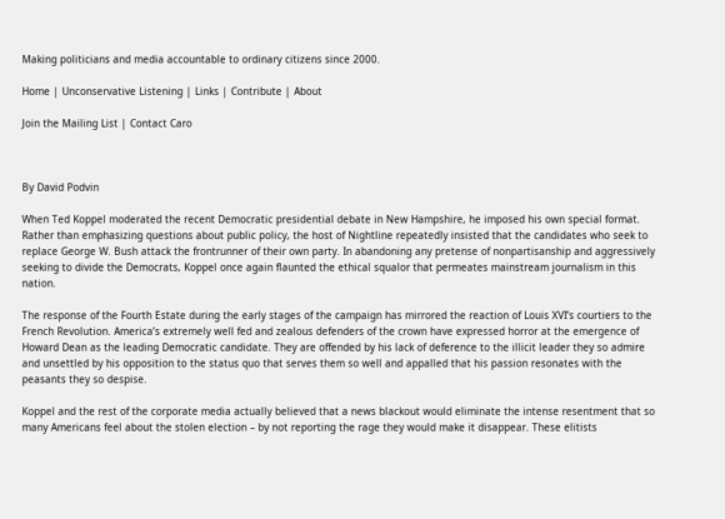Making politicians and media accountable to ordinary citizens since 2000.

Home | Unconservative Listening | Links | Contribute | About

Join the Mailing List | Contact Caro



By David Podvin

When Ted Koppel moderated the recent Democratic presidential debate in New Hampshire, he imposed his own special format. Rather than emphasizing questions about public policy, the host of Nightline repeatedly insisted that the candidates who seek to replace George W. Bush attack the frontrunner of their own party. In abandoning any pretense of nonpartisanship and aggressively seeking to divide the Democrats, Koppel once again flaunted the ethical squalor that permeates mainstream journalism in this nation.

The response of the Fourth Estate during the early stages of the campaign has mirrored the reaction of Louis XVI’s courtiers to the French Revolution. America’s extremely well fed and zealous defenders of the crown have expressed horror at the emergence of Howard Dean as the leading Democratic candidate. They are offended by his lack of deference to the illicit leader they so admire and unsettled by his opposition to the status quo that serves them so well and appalled that his passion resonates with the peasants they so despise.

Koppel and the rest of the corporate media actually believed that a news blackout would eliminate the intense resentment that so many Americans feel about the stolen election – by not reporting the rage they would make it disappear. These elitists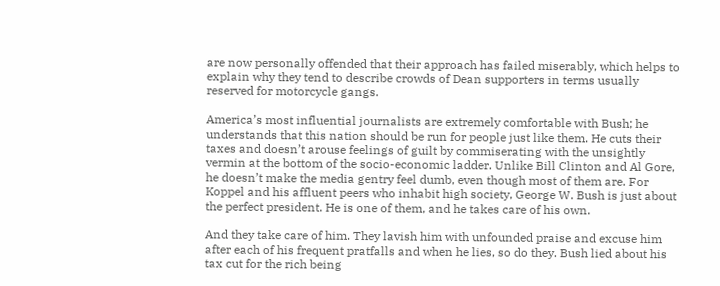are now personally offended that their approach has failed miserably, which helps to explain why they tend to describe crowds of Dean supporters in terms usually reserved for motorcycle gangs.

America’s most influential journalists are extremely comfortable with Bush; he understands that this nation should be run for people just like them. He cuts their taxes and doesn’t arouse feelings of guilt by commiserating with the unsightly vermin at the bottom of the socio-economic ladder. Unlike Bill Clinton and Al Gore, he doesn’t make the media gentry feel dumb, even though most of them are. For Koppel and his affluent peers who inhabit high society, George W. Bush is just about the perfect president. He is one of them, and he takes care of his own.

And they take care of him. They lavish him with unfounded praise and excuse him after each of his frequent pratfalls and when he lies, so do they. Bush lied about his tax cut for the rich being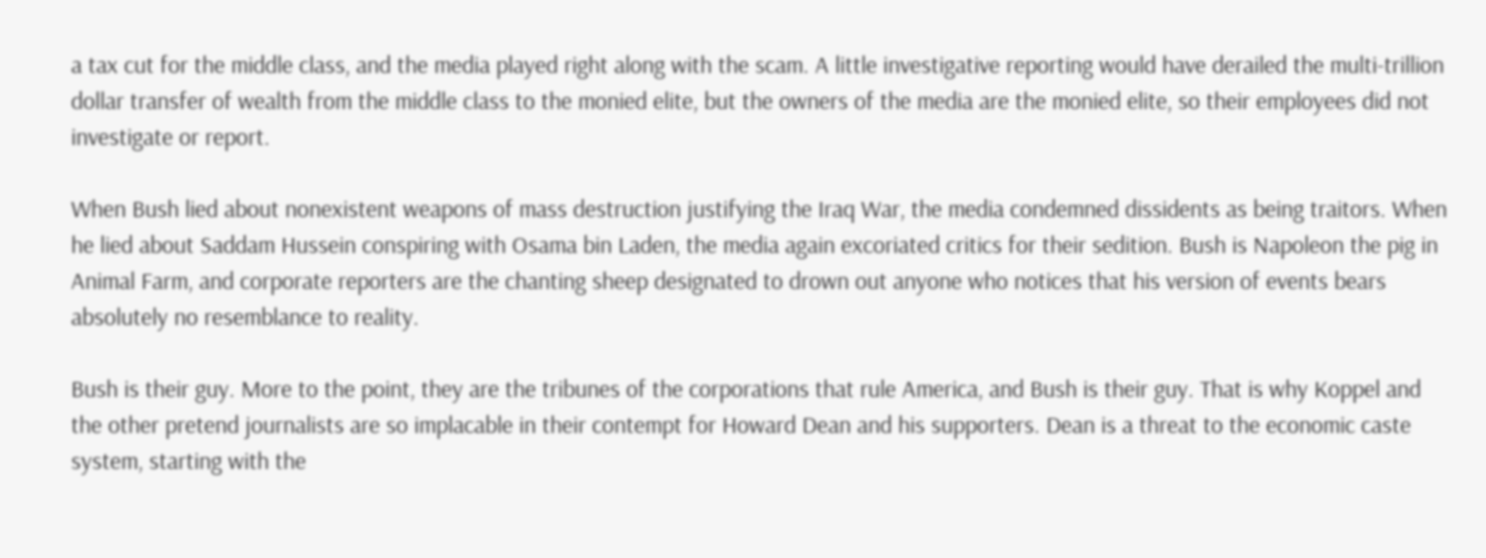a tax cut for the middle class, and the media played right along with the scam. A little investigative reporting would have derailed the multi-trillion dollar transfer of wealth from the middle class to the monied elite, but the owners of the media are the monied elite, so their employees did not investigate or report.

When Bush lied about nonexistent weapons of mass destruction justifying the Iraq War, the media condemned dissidents as being traitors. When he lied about Saddam Hussein conspiring with Osama bin Laden, the media again excoriated critics for their sedition. Bush is Napoleon the pig in Animal Farm, and corporate reporters are the chanting sheep designated to drown out anyone who notices that his version of events bears absolutely no resemblance to reality.

Bush is their guy. More to the point, they are the tribunes of the corporations that rule America, and Bush is their guy. That is why Koppel and the other pretend journalists are so implacable in their contempt for Howard Dean and his supporters. Dean is a threat to the economic caste system, starting with the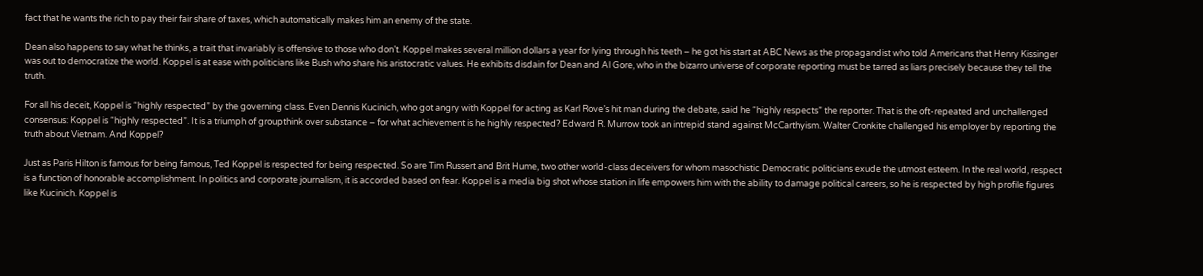fact that he wants the rich to pay their fair share of taxes, which automatically makes him an enemy of the state.

Dean also happens to say what he thinks, a trait that invariably is offensive to those who don’t. Koppel makes several million dollars a year for lying through his teeth – he got his start at ABC News as the propagandist who told Americans that Henry Kissinger was out to democratize the world. Koppel is at ease with politicians like Bush who share his aristocratic values. He exhibits disdain for Dean and Al Gore, who in the bizarro universe of corporate reporting must be tarred as liars precisely because they tell the truth.

For all his deceit, Koppel is “highly respected” by the governing class. Even Dennis Kucinich, who got angry with Koppel for acting as Karl Rove’s hit man during the debate, said he “highly respects” the reporter. That is the oft-repeated and unchallenged consensus: Koppel is “highly respected”. It is a triumph of groupthink over substance – for what achievement is he highly respected? Edward R. Murrow took an intrepid stand against McCarthyism. Walter Cronkite challenged his employer by reporting the truth about Vietnam. And Koppel?

Just as Paris Hilton is famous for being famous, Ted Koppel is respected for being respected. So are Tim Russert and Brit Hume, two other world-class deceivers for whom masochistic Democratic politicians exude the utmost esteem. In the real world, respect is a function of honorable accomplishment. In politics and corporate journalism, it is accorded based on fear. Koppel is a media big shot whose station in life empowers him with the ability to damage political careers, so he is respected by high profile figures like Kucinich. Koppel is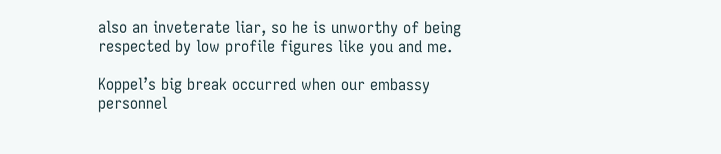also an inveterate liar, so he is unworthy of being respected by low profile figures like you and me.

Koppel’s big break occurred when our embassy personnel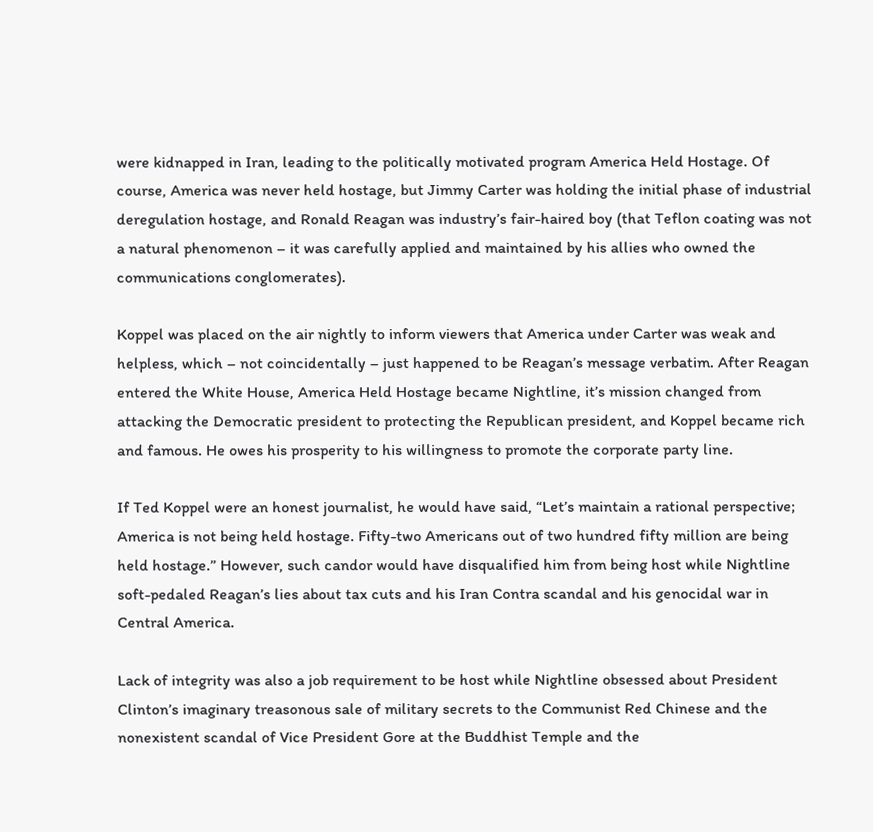were kidnapped in Iran, leading to the politically motivated program America Held Hostage. Of course, America was never held hostage, but Jimmy Carter was holding the initial phase of industrial deregulation hostage, and Ronald Reagan was industry’s fair-haired boy (that Teflon coating was not a natural phenomenon – it was carefully applied and maintained by his allies who owned the communications conglomerates).

Koppel was placed on the air nightly to inform viewers that America under Carter was weak and helpless, which – not coincidentally – just happened to be Reagan’s message verbatim. After Reagan entered the White House, America Held Hostage became Nightline, it’s mission changed from attacking the Democratic president to protecting the Republican president, and Koppel became rich and famous. He owes his prosperity to his willingness to promote the corporate party line.

If Ted Koppel were an honest journalist, he would have said, “Let’s maintain a rational perspective; America is not being held hostage. Fifty-two Americans out of two hundred fifty million are being held hostage.” However, such candor would have disqualified him from being host while Nightline soft-pedaled Reagan’s lies about tax cuts and his Iran Contra scandal and his genocidal war in Central America.

Lack of integrity was also a job requirement to be host while Nightline obsessed about President Clinton’s imaginary treasonous sale of military secrets to the Communist Red Chinese and the nonexistent scandal of Vice President Gore at the Buddhist Temple and the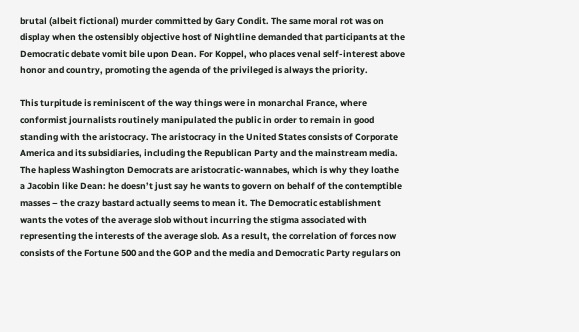brutal (albeit fictional) murder committed by Gary Condit. The same moral rot was on display when the ostensibly objective host of Nightline demanded that participants at the Democratic debate vomit bile upon Dean. For Koppel, who places venal self-interest above honor and country, promoting the agenda of the privileged is always the priority.

This turpitude is reminiscent of the way things were in monarchal France, where conformist journalists routinely manipulated the public in order to remain in good standing with the aristocracy. The aristocracy in the United States consists of Corporate America and its subsidiaries, including the Republican Party and the mainstream media. The hapless Washington Democrats are aristocratic-wannabes, which is why they loathe a Jacobin like Dean: he doesn’t just say he wants to govern on behalf of the contemptible masses – the crazy bastard actually seems to mean it. The Democratic establishment wants the votes of the average slob without incurring the stigma associated with representing the interests of the average slob. As a result, the correlation of forces now consists of the Fortune 500 and the GOP and the media and Democratic Party regulars on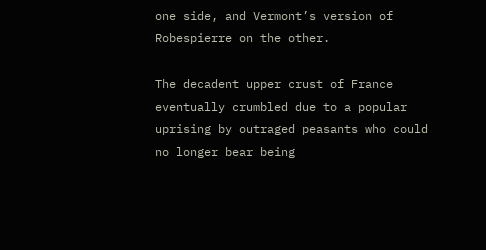one side, and Vermont’s version of Robespierre on the other.

The decadent upper crust of France eventually crumbled due to a popular uprising by outraged peasants who could no longer bear being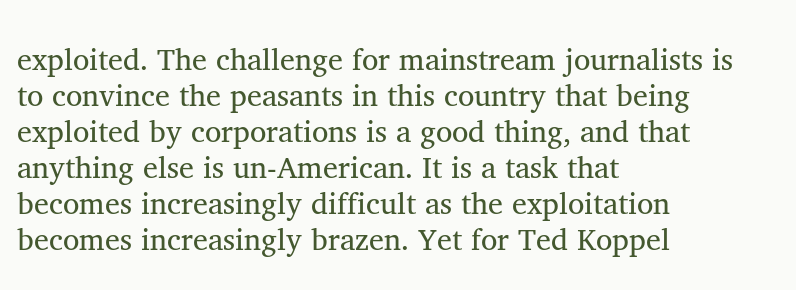exploited. The challenge for mainstream journalists is to convince the peasants in this country that being exploited by corporations is a good thing, and that anything else is un-American. It is a task that becomes increasingly difficult as the exploitation becomes increasingly brazen. Yet for Ted Koppel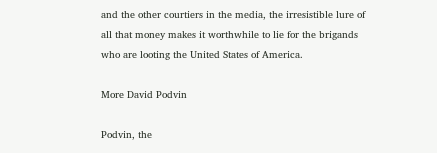and the other courtiers in the media, the irresistible lure of all that money makes it worthwhile to lie for the brigands who are looting the United States of America.

More David Podvin

Podvin, the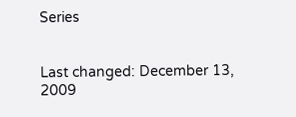Series


Last changed: December 13, 2009